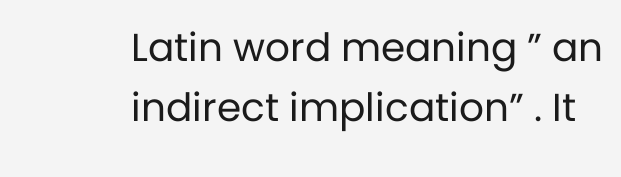Latin word meaning ” an indirect implication” . It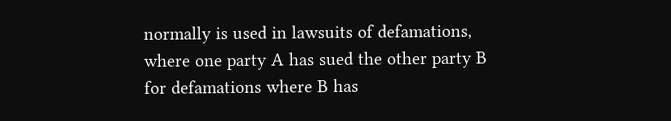normally is used in lawsuits of defamations, where one party A has sued the other party B for defamations where B has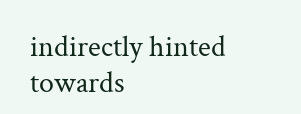indirectly hinted towards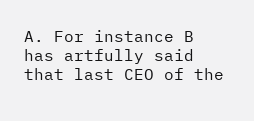A. For instance B has artfully said that last CEO of the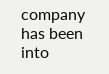company has been into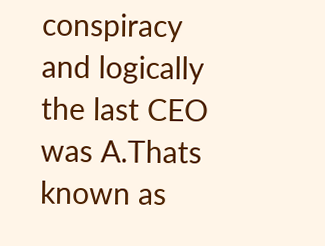conspiracy and logically the last CEO was A.Thats known as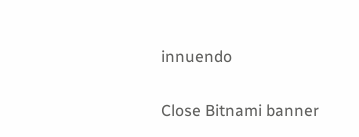innuendo

Close Bitnami banner